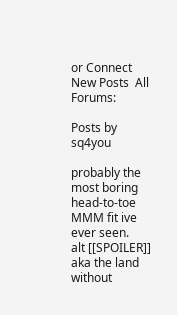or Connect
New Posts  All Forums:

Posts by sq4you

probably the most boring head-to-toe MMM fit ive ever seen.
alt [[SPOILER]]
aka the land without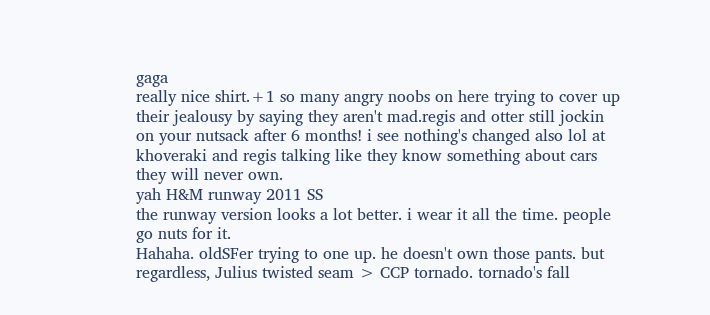gaga
really nice shirt.+1 so many angry noobs on here trying to cover up their jealousy by saying they aren't mad.regis and otter still jockin on your nutsack after 6 months! i see nothing's changed also lol at khoveraki and regis talking like they know something about cars they will never own.
yah H&M runway 2011 SS
the runway version looks a lot better. i wear it all the time. people go nuts for it.
Hahaha. oldSFer trying to one up. he doesn't own those pants. but regardless, Julius twisted seam > CCP tornado. tornado's fall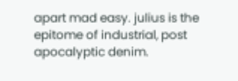apart mad easy. julius is the epitome of industrial, post apocalyptic denim.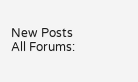New Posts  All Forums: